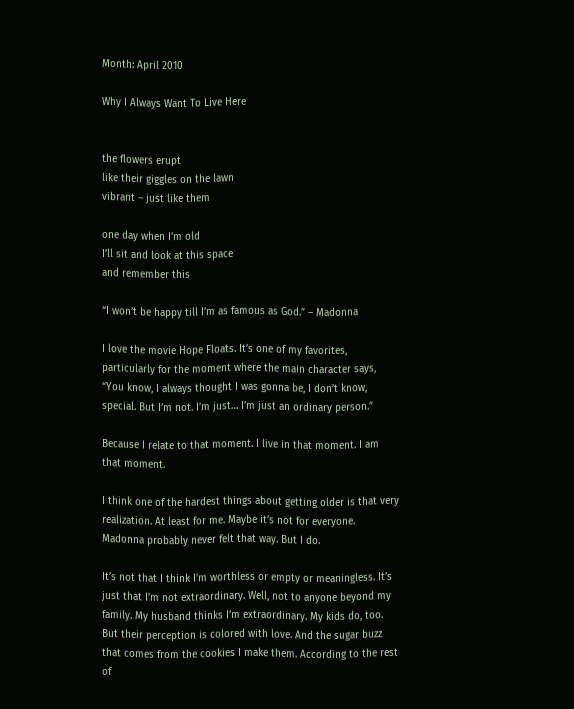Month: April 2010

Why I Always Want To Live Here


the flowers erupt
like their giggles on the lawn
vibrant – just like them

one day when I’m old
I’ll sit and look at this space
and remember this

“I won’t be happy till I’m as famous as God.” – Madonna

I love the movie Hope Floats. It’s one of my favorites, particularly for the moment where the main character says, “You know, I always thought I was gonna be, I don’t know, special. But I’m not. I’m just… I’m just an ordinary person.”

Because I relate to that moment. I live in that moment. I am that moment.

I think one of the hardest things about getting older is that very realization. At least for me. Maybe it’s not for everyone. Madonna probably never felt that way. But I do.

It’s not that I think I’m worthless or empty or meaningless. It’s just that I’m not extraordinary. Well, not to anyone beyond my family. My husband thinks I’m extraordinary. My kids do, too. But their perception is colored with love. And the sugar buzz that comes from the cookies I make them. According to the rest of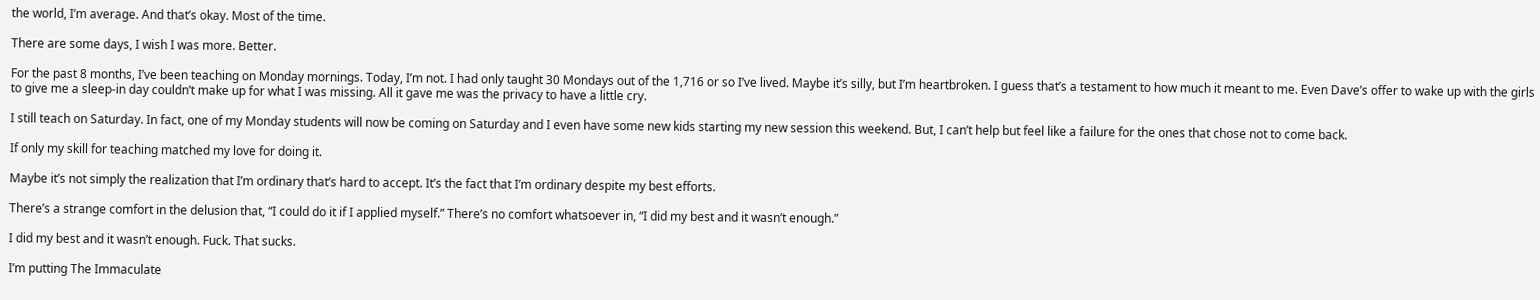the world, I’m average. And that’s okay. Most of the time.

There are some days, I wish I was more. Better.

For the past 8 months, I’ve been teaching on Monday mornings. Today, I’m not. I had only taught 30 Mondays out of the 1,716 or so I’ve lived. Maybe it’s silly, but I’m heartbroken. I guess that’s a testament to how much it meant to me. Even Dave’s offer to wake up with the girls to give me a sleep-in day couldn’t make up for what I was missing. All it gave me was the privacy to have a little cry.

I still teach on Saturday. In fact, one of my Monday students will now be coming on Saturday and I even have some new kids starting my new session this weekend. But, I can’t help but feel like a failure for the ones that chose not to come back.

If only my skill for teaching matched my love for doing it.

Maybe it’s not simply the realization that I’m ordinary that’s hard to accept. It’s the fact that I’m ordinary despite my best efforts.

There’s a strange comfort in the delusion that, “I could do it if I applied myself.” There’s no comfort whatsoever in, “I did my best and it wasn’t enough.”

I did my best and it wasn’t enough. Fuck. That sucks.

I’m putting The Immaculate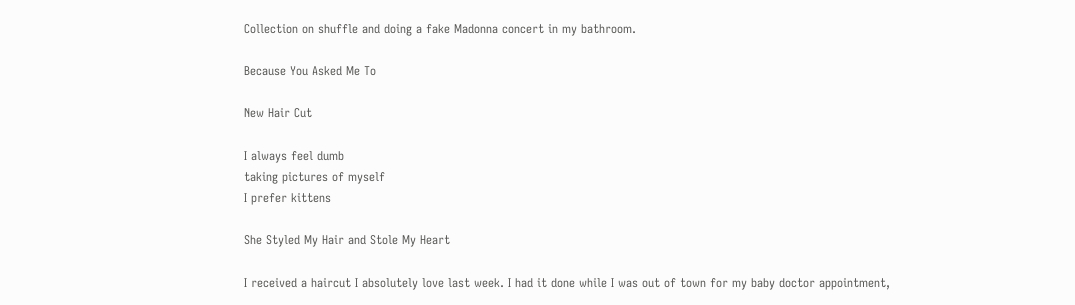Collection on shuffle and doing a fake Madonna concert in my bathroom.

Because You Asked Me To

New Hair Cut

I always feel dumb
taking pictures of myself
I prefer kittens

She Styled My Hair and Stole My Heart

I received a haircut I absolutely love last week. I had it done while I was out of town for my baby doctor appointment,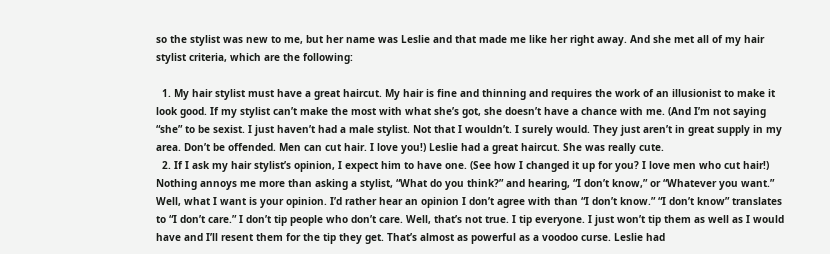so the stylist was new to me, but her name was Leslie and that made me like her right away. And she met all of my hair stylist criteria, which are the following:

  1. My hair stylist must have a great haircut. My hair is fine and thinning and requires the work of an illusionist to make it look good. If my stylist can’t make the most with what she’s got, she doesn’t have a chance with me. (And I’m not saying “she” to be sexist. I just haven’t had a male stylist. Not that I wouldn’t. I surely would. They just aren’t in great supply in my area. Don’t be offended. Men can cut hair. I love you!) Leslie had a great haircut. She was really cute.
  2. If I ask my hair stylist’s opinion, I expect him to have one. (See how I changed it up for you? I love men who cut hair!) Nothing annoys me more than asking a stylist, “What do you think?” and hearing, “I don’t know,” or “Whatever you want.” Well, what I want is your opinion. I’d rather hear an opinion I don’t agree with than “I don’t know.” “I don’t know” translates to “I don’t care.” I don’t tip people who don’t care. Well, that’s not true. I tip everyone. I just won’t tip them as well as I would have and I’ll resent them for the tip they get. That’s almost as powerful as a voodoo curse. Leslie had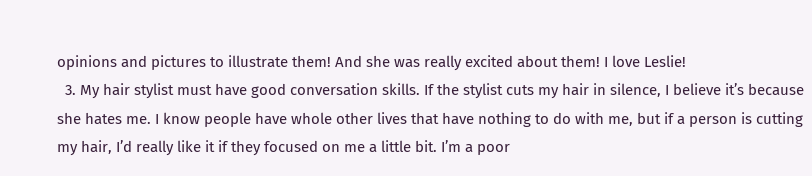opinions and pictures to illustrate them! And she was really excited about them! I love Leslie!
  3. My hair stylist must have good conversation skills. If the stylist cuts my hair in silence, I believe it’s because she hates me. I know people have whole other lives that have nothing to do with me, but if a person is cutting my hair, I’d really like it if they focused on me a little bit. I’m a poor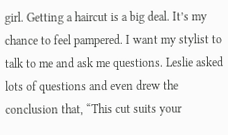girl. Getting a haircut is a big deal. It’s my chance to feel pampered. I want my stylist to talk to me and ask me questions. Leslie asked lots of questions and even drew the conclusion that, “This cut suits your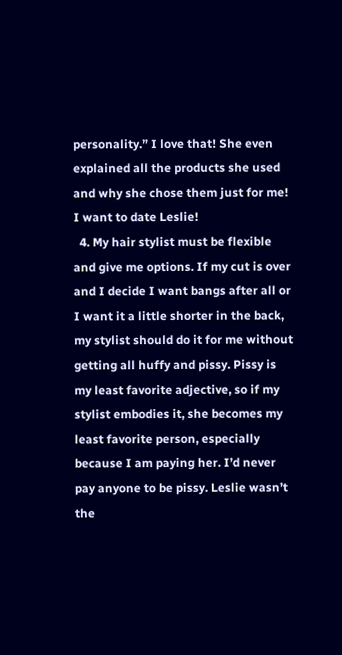personality.” I love that! She even explained all the products she used and why she chose them just for me! I want to date Leslie!
  4. My hair stylist must be flexible and give me options. If my cut is over and I decide I want bangs after all or I want it a little shorter in the back, my stylist should do it for me without getting all huffy and pissy. Pissy is my least favorite adjective, so if my stylist embodies it, she becomes my least favorite person, especially because I am paying her. I’d never pay anyone to be pissy. Leslie wasn’t the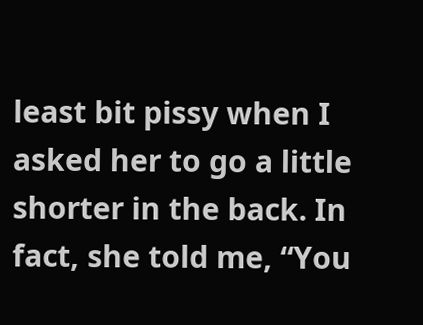least bit pissy when I asked her to go a little shorter in the back. In fact, she told me, “You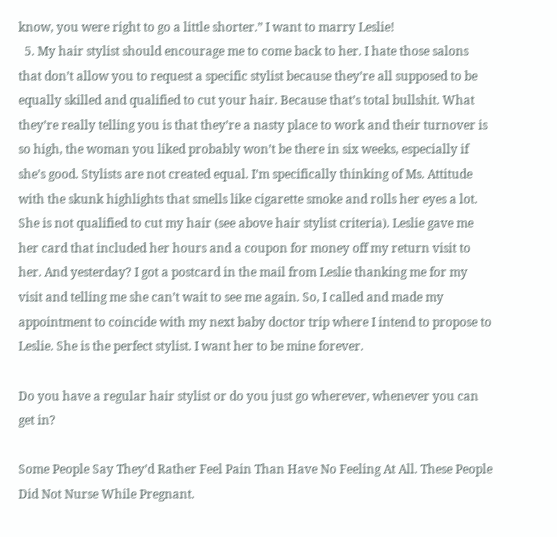know, you were right to go a little shorter.” I want to marry Leslie!
  5. My hair stylist should encourage me to come back to her. I hate those salons that don’t allow you to request a specific stylist because they’re all supposed to be equally skilled and qualified to cut your hair. Because that’s total bullshit. What they’re really telling you is that they’re a nasty place to work and their turnover is so high, the woman you liked probably won’t be there in six weeks, especially if she’s good. Stylists are not created equal. I’m specifically thinking of Ms. Attitude with the skunk highlights that smells like cigarette smoke and rolls her eyes a lot. She is not qualified to cut my hair (see above hair stylist criteria). Leslie gave me her card that included her hours and a coupon for money off my return visit to her. And yesterday? I got a postcard in the mail from Leslie thanking me for my visit and telling me she can’t wait to see me again. So, I called and made my appointment to coincide with my next baby doctor trip where I intend to propose to Leslie. She is the perfect stylist. I want her to be mine forever.

Do you have a regular hair stylist or do you just go wherever, whenever you can get in?

Some People Say They’d Rather Feel Pain Than Have No Feeling At All. These People Did Not Nurse While Pregnant.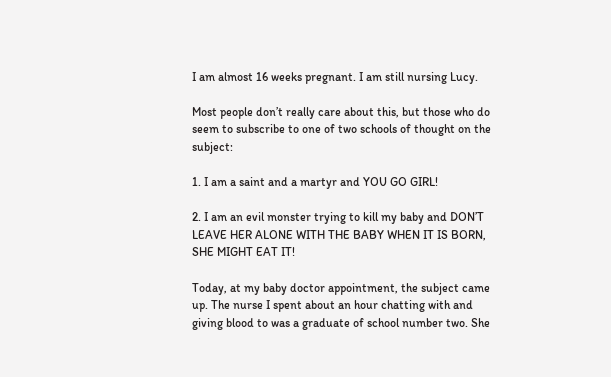I am almost 16 weeks pregnant. I am still nursing Lucy.

Most people don’t really care about this, but those who do seem to subscribe to one of two schools of thought on the subject:

1. I am a saint and a martyr and YOU GO GIRL!

2. I am an evil monster trying to kill my baby and DON’T LEAVE HER ALONE WITH THE BABY WHEN IT IS BORN, SHE MIGHT EAT IT!

Today, at my baby doctor appointment, the subject came up. The nurse I spent about an hour chatting with and giving blood to was a graduate of school number two. She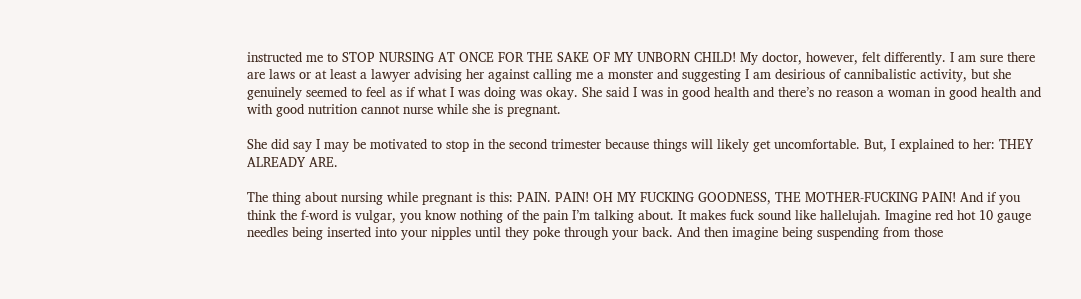instructed me to STOP NURSING AT ONCE FOR THE SAKE OF MY UNBORN CHILD! My doctor, however, felt differently. I am sure there are laws or at least a lawyer advising her against calling me a monster and suggesting I am desirious of cannibalistic activity, but she genuinely seemed to feel as if what I was doing was okay. She said I was in good health and there’s no reason a woman in good health and with good nutrition cannot nurse while she is pregnant.

She did say I may be motivated to stop in the second trimester because things will likely get uncomfortable. But, I explained to her: THEY ALREADY ARE.

The thing about nursing while pregnant is this: PAIN. PAIN! OH MY FUCKING GOODNESS, THE MOTHER-FUCKING PAIN! And if you think the f-word is vulgar, you know nothing of the pain I’m talking about. It makes fuck sound like hallelujah. Imagine red hot 10 gauge needles being inserted into your nipples until they poke through your back. And then imagine being suspending from those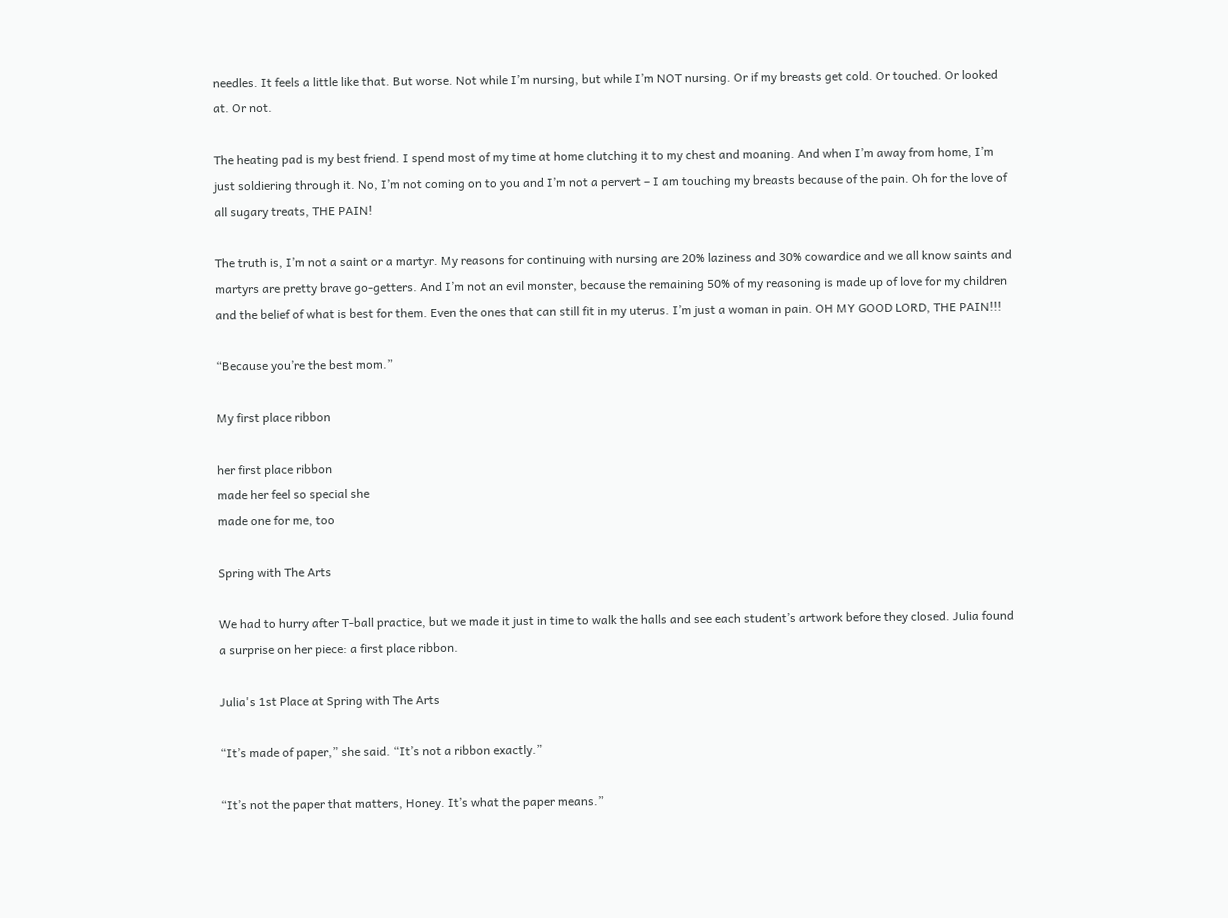needles. It feels a little like that. But worse. Not while I’m nursing, but while I’m NOT nursing. Or if my breasts get cold. Or touched. Or looked at. Or not.

The heating pad is my best friend. I spend most of my time at home clutching it to my chest and moaning. And when I’m away from home, I’m just soldiering through it. No, I’m not coming on to you and I’m not a pervert – I am touching my breasts because of the pain. Oh for the love of all sugary treats, THE PAIN!

The truth is, I’m not a saint or a martyr. My reasons for continuing with nursing are 20% laziness and 30% cowardice and we all know saints and martyrs are pretty brave go-getters. And I’m not an evil monster, because the remaining 50% of my reasoning is made up of love for my children and the belief of what is best for them. Even the ones that can still fit in my uterus. I’m just a woman in pain. OH MY GOOD LORD, THE PAIN!!!

“Because you’re the best mom.”

My first place ribbon

her first place ribbon
made her feel so special she
made one for me, too

Spring with The Arts

We had to hurry after T-ball practice, but we made it just in time to walk the halls and see each student’s artwork before they closed. Julia found a surprise on her piece: a first place ribbon.

Julia's 1st Place at Spring with The Arts

“It’s made of paper,” she said. “It’s not a ribbon exactly.”

“It’s not the paper that matters, Honey. It’s what the paper means.”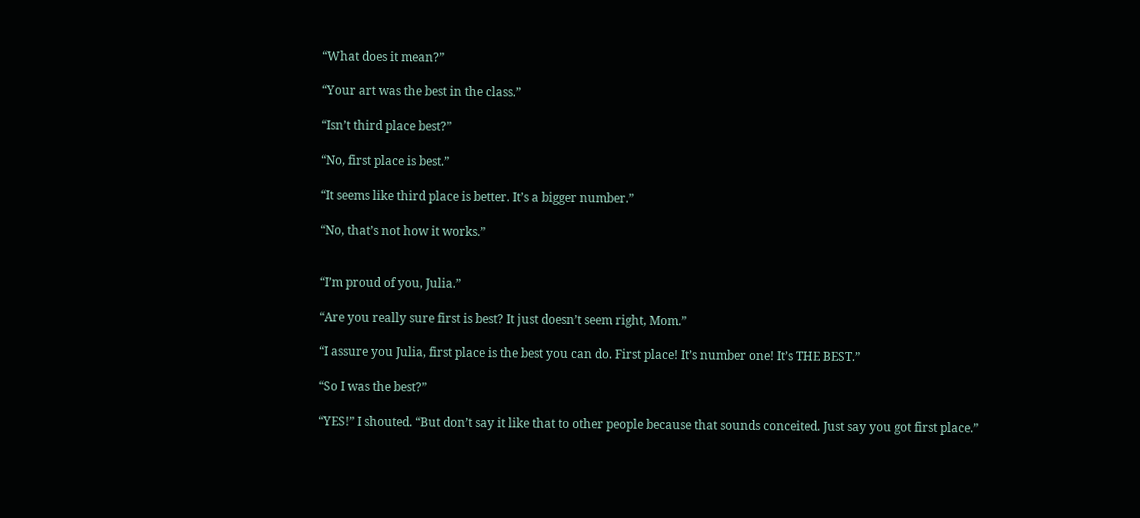“What does it mean?”

“Your art was the best in the class.”

“Isn’t third place best?”

“No, first place is best.”

“It seems like third place is better. It’s a bigger number.”

“No, that’s not how it works.”


“I’m proud of you, Julia.”

“Are you really sure first is best? It just doesn’t seem right, Mom.”

“I assure you Julia, first place is the best you can do. First place! It’s number one! It’s THE BEST.”

“So I was the best?”

“YES!” I shouted. “But don’t say it like that to other people because that sounds conceited. Just say you got first place.”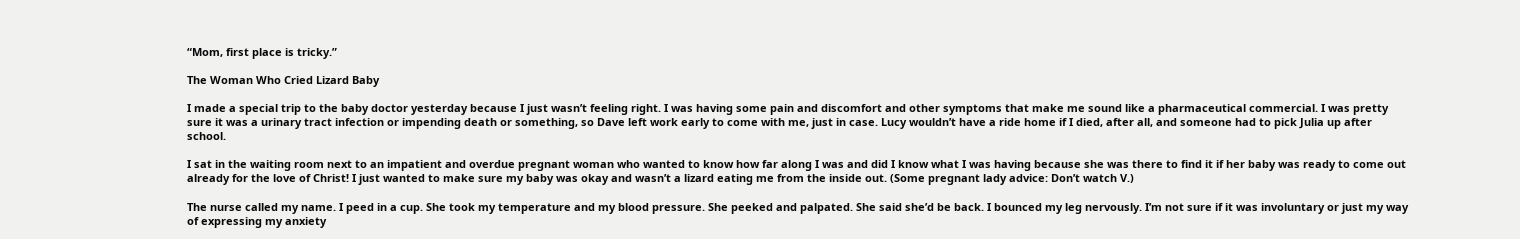“Mom, first place is tricky.”

The Woman Who Cried Lizard Baby

I made a special trip to the baby doctor yesterday because I just wasn’t feeling right. I was having some pain and discomfort and other symptoms that make me sound like a pharmaceutical commercial. I was pretty sure it was a urinary tract infection or impending death or something, so Dave left work early to come with me, just in case. Lucy wouldn’t have a ride home if I died, after all, and someone had to pick Julia up after school.

I sat in the waiting room next to an impatient and overdue pregnant woman who wanted to know how far along I was and did I know what I was having because she was there to find it if her baby was ready to come out already for the love of Christ! I just wanted to make sure my baby was okay and wasn’t a lizard eating me from the inside out. (Some pregnant lady advice: Don’t watch V.)

The nurse called my name. I peed in a cup. She took my temperature and my blood pressure. She peeked and palpated. She said she’d be back. I bounced my leg nervously. I’m not sure if it was involuntary or just my way of expressing my anxiety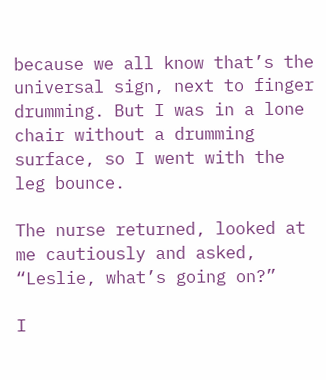because we all know that’s the universal sign, next to finger drumming. But I was in a lone chair without a drumming surface, so I went with the leg bounce.

The nurse returned, looked at me cautiously and asked, “Leslie, what’s going on?”

I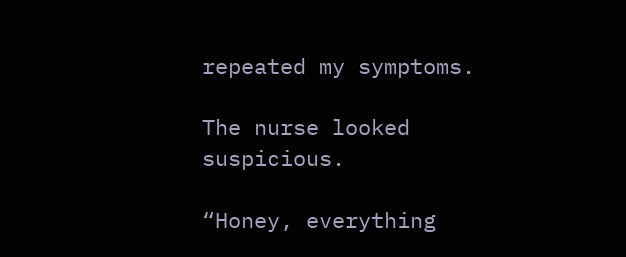repeated my symptoms.

The nurse looked suspicious.

“Honey, everything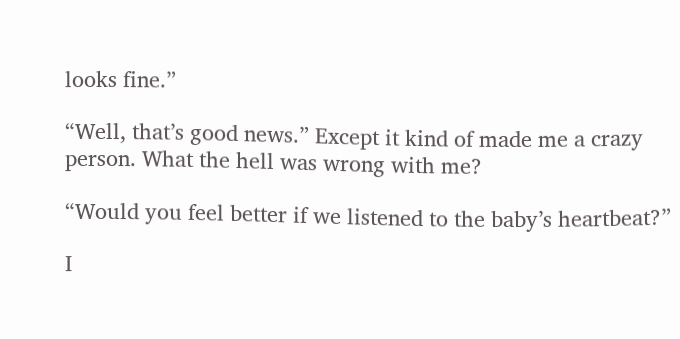looks fine.”

“Well, that’s good news.” Except it kind of made me a crazy person. What the hell was wrong with me?

“Would you feel better if we listened to the baby’s heartbeat?”

I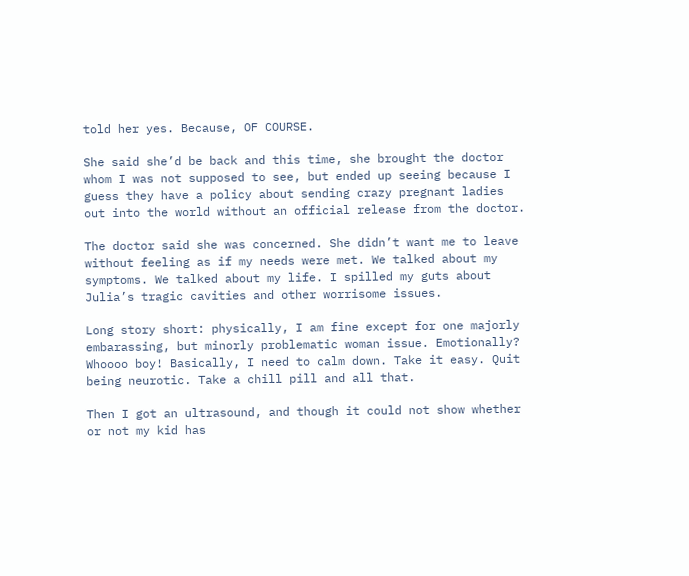told her yes. Because, OF COURSE.

She said she’d be back and this time, she brought the doctor whom I was not supposed to see, but ended up seeing because I guess they have a policy about sending crazy pregnant ladies out into the world without an official release from the doctor.

The doctor said she was concerned. She didn’t want me to leave without feeling as if my needs were met. We talked about my symptoms. We talked about my life. I spilled my guts about Julia’s tragic cavities and other worrisome issues.

Long story short: physically, I am fine except for one majorly embarassing, but minorly problematic woman issue. Emotionally? Whoooo boy! Basically, I need to calm down. Take it easy. Quit being neurotic. Take a chill pill and all that.

Then I got an ultrasound, and though it could not show whether or not my kid has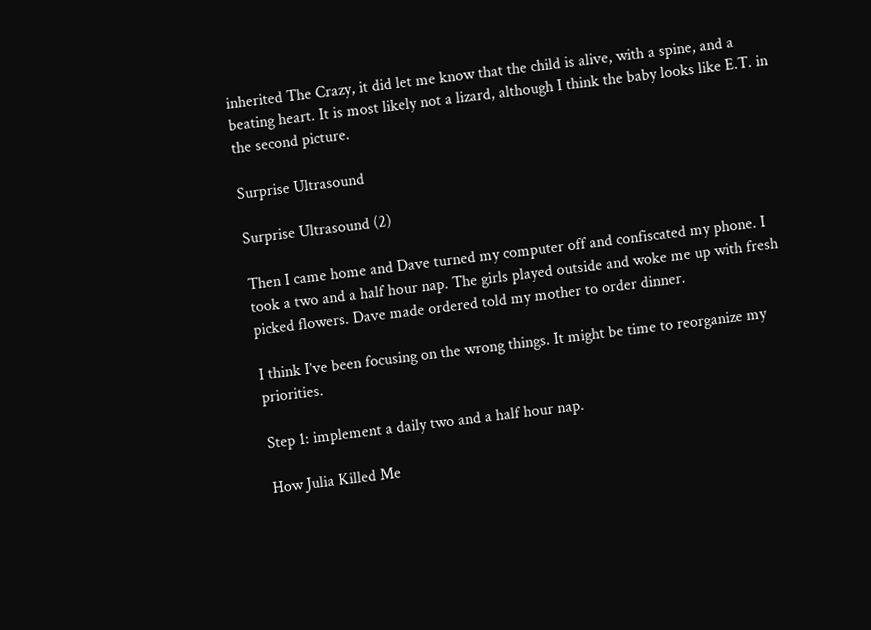inherited The Crazy, it did let me know that the child is alive, with a spine, and a beating heart. It is most likely not a lizard, although I think the baby looks like E.T. in the second picture.

Surprise Ultrasound

Surprise Ultrasound (2)

Then I came home and Dave turned my computer off and confiscated my phone. I took a two and a half hour nap. The girls played outside and woke me up with fresh picked flowers. Dave made ordered told my mother to order dinner.

I think I’ve been focusing on the wrong things. It might be time to reorganize my priorities.

Step 1: implement a daily two and a half hour nap.

How Julia Killed Me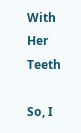With Her Teeth

So, I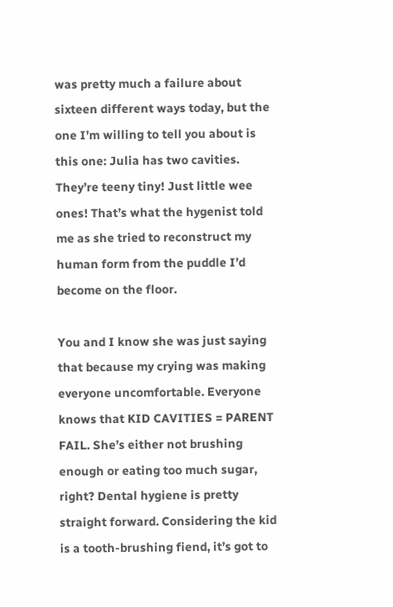was pretty much a failure about sixteen different ways today, but the one I’m willing to tell you about is this one: Julia has two cavities. They’re teeny tiny! Just little wee ones! That’s what the hygenist told me as she tried to reconstruct my human form from the puddle I’d become on the floor.

You and I know she was just saying that because my crying was making everyone uncomfortable. Everyone knows that KID CAVITIES = PARENT FAIL. She’s either not brushing enough or eating too much sugar, right? Dental hygiene is pretty straight forward. Considering the kid is a tooth-brushing fiend, it’s got to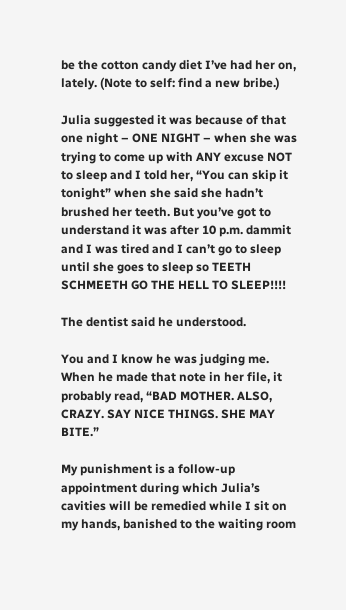be the cotton candy diet I’ve had her on, lately. (Note to self: find a new bribe.)

Julia suggested it was because of that one night – ONE NIGHT – when she was trying to come up with ANY excuse NOT to sleep and I told her, “You can skip it tonight” when she said she hadn’t brushed her teeth. But you’ve got to understand it was after 10 p.m. dammit and I was tired and I can’t go to sleep until she goes to sleep so TEETH SCHMEETH GO THE HELL TO SLEEP!!!!

The dentist said he understood.

You and I know he was judging me. When he made that note in her file, it probably read, “BAD MOTHER. ALSO, CRAZY. SAY NICE THINGS. SHE MAY BITE.”

My punishment is a follow-up appointment during which Julia’s cavities will be remedied while I sit on my hands, banished to the waiting room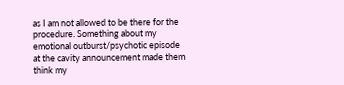as I am not allowed to be there for the procedure. Something about my emotional outburst/psychotic episode at the cavity announcement made them think my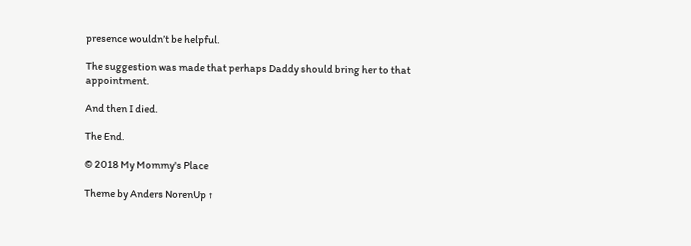presence wouldn’t be helpful.

The suggestion was made that perhaps Daddy should bring her to that appointment.

And then I died.

The End.

© 2018 My Mommy's Place

Theme by Anders NorenUp ↑